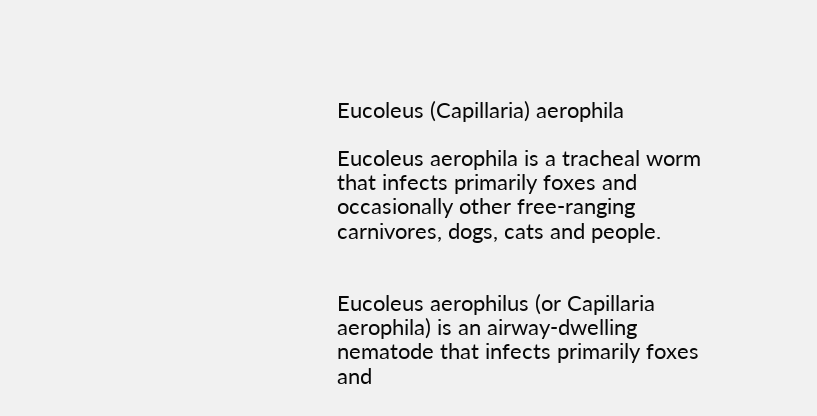Eucoleus (Capillaria) aerophila

Eucoleus aerophila is a tracheal worm that infects primarily foxes and occasionally other free-ranging carnivores, dogs, cats and people.


Eucoleus aerophilus (or Capillaria aerophila) is an airway-dwelling nematode that infects primarily foxes and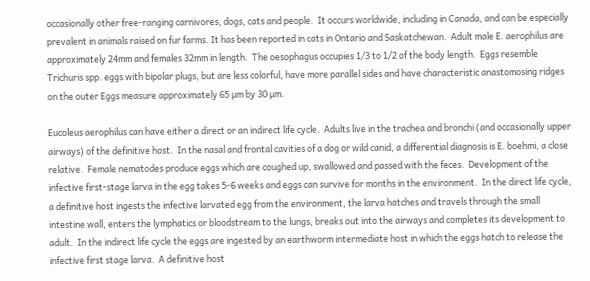occasionally other free-ranging carnivores, dogs, cats and people.  It occurs worldwide, including in Canada, and can be especially prevalent in animals raised on fur farms. It has been reported in cats in Ontario and Saskatchewan.  Adult male E. aerophilus are approximately 24mm and females 32mm in length.  The oesophagus occupies 1/3 to 1/2 of the body length.  Eggs resemble Trichuris spp. eggs with bipolar plugs, but are less colorful, have more parallel sides and have characteristic anastomosing ridges on the outer Eggs measure approximately 65 µm by 30 µm.

Eucoleus aerophilus can have either a direct or an indirect life cycle.  Adults live in the trachea and bronchi (and occasionally upper airways) of the definitive host.  In the nasal and frontal cavities of a dog or wild canid, a differential diagnosis is E. boehmi, a close relative.  Female nematodes produce eggs which are coughed up, swallowed and passed with the feces.  Development of the infective first-stage larva in the egg takes 5-6 weeks and eggs can survive for months in the environment.  In the direct life cycle, a definitive host ingests the infective larvated egg from the environment, the larva hatches and travels through the small intestine wall, enters the lymphatics or bloodstream to the lungs, breaks out into the airways and completes its development to adult.  In the indirect life cycle the eggs are ingested by an earthworm intermediate host in which the eggs hatch to release the infective first stage larva.  A definitive host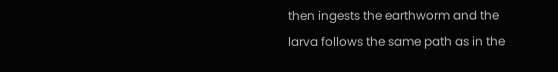then ingests the earthworm and the larva follows the same path as in the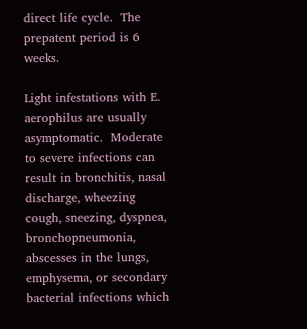direct life cycle.  The prepatent period is 6 weeks.

Light infestations with E. aerophilus are usually asymptomatic.  Moderate to severe infections can result in bronchitis, nasal discharge, wheezing cough, sneezing, dyspnea, bronchopneumonia, abscesses in the lungs, emphysema, or secondary bacterial infections which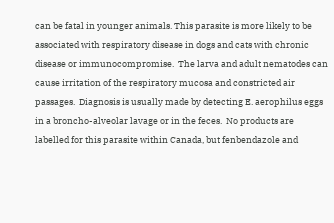can be fatal in younger animals. This parasite is more likely to be associated with respiratory disease in dogs and cats with chronic disease or immunocompromise.  The larva and adult nematodes can cause irritation of the respiratory mucosa and constricted air passages.  Diagnosis is usually made by detecting E. aerophilus eggs in a broncho-alveolar lavage or in the feces.  No products are labelled for this parasite within Canada, but fenbendazole and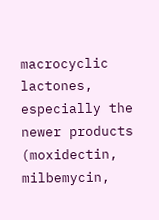macrocyclic lactones, especially the newer products (moxidectin, milbemycin,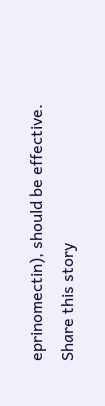eprinomectin), should be effective.
Share this story